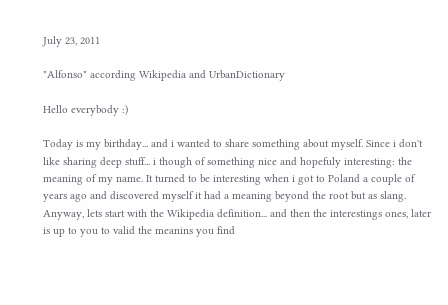July 23, 2011

"Alfonso" according Wikipedia and UrbanDictionary

Hello everybody :)

Today is my birthday... and i wanted to share something about myself. Since i don't like sharing deep stuff... i though of something nice and hopefuly interesting: the meaning of my name. It turned to be interesting when i got to Poland a couple of years ago and discovered myself it had a meaning beyond the root but as slang. Anyway, lets start with the Wikipedia definition... and then the interestings ones, later is up to you to valid the meanins you find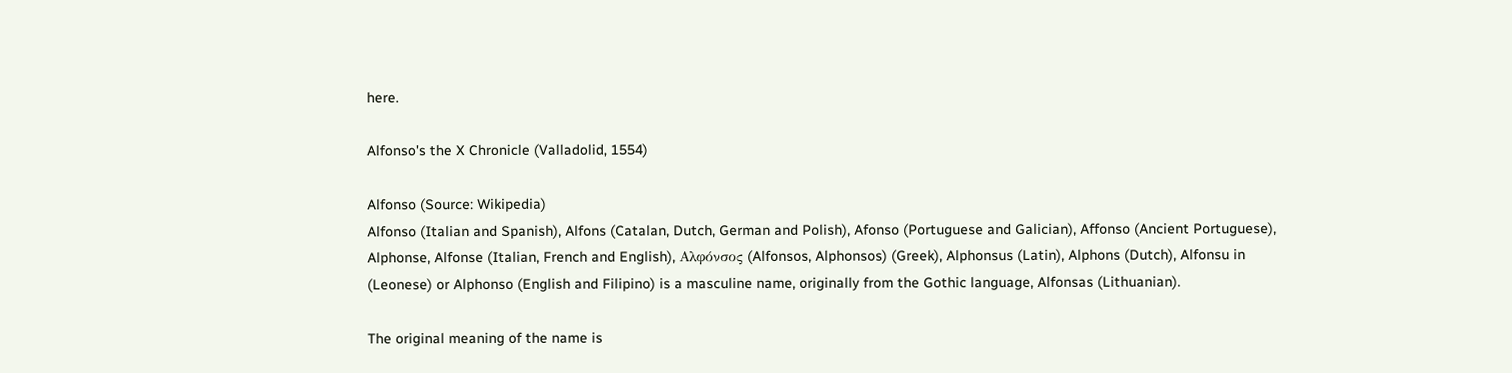here.

Alfonso's the X Chronicle (Valladolid, 1554)

Alfonso (Source: Wikipedia)
Alfonso (Italian and Spanish), Alfons (Catalan, Dutch, German and Polish), Afonso (Portuguese and Galician), Affonso (Ancient Portuguese), Alphonse, Alfonse (Italian, French and English), Αλφόνσος (Alfonsos, Alphonsos) (Greek), Alphonsus (Latin), Alphons (Dutch), Alfonsu in (Leonese) or Alphonso (English and Filipino) is a masculine name, originally from the Gothic language, Alfonsas (Lithuanian).

The original meaning of the name is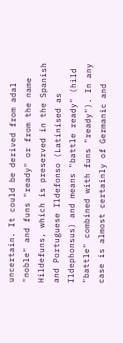uncertain. It could be derived from adal "noble" and funs "ready" or from the name Hildefuns, which is preserved in the Spanish and Portuguese Ildefonso (Latinised as Ildephonsus) and means "battle ready" (hild "battle" combined with funs "ready"). In any case is almost certainly of Germanic and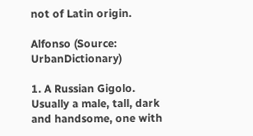not of Latin origin.

Alfonso (Source: UrbanDictionary)

1. A Russian Gigolo. Usually a male, tall, dark and handsome, one with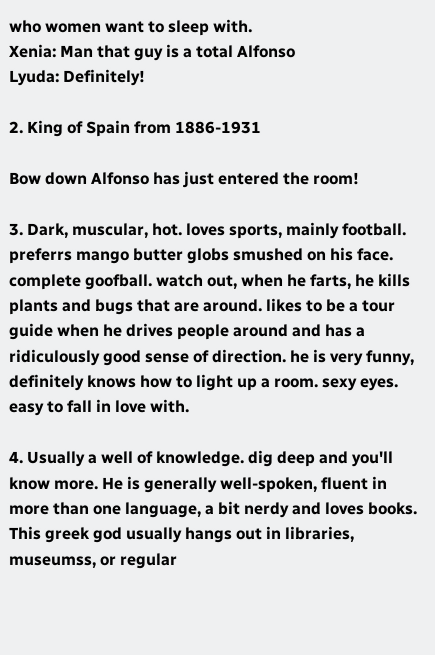who women want to sleep with.
Xenia: Man that guy is a total Alfonso
Lyuda: Definitely!

2. King of Spain from 1886-1931

Bow down Alfonso has just entered the room!

3. Dark, muscular, hot. loves sports, mainly football. preferrs mango butter globs smushed on his face. complete goofball. watch out, when he farts, he kills plants and bugs that are around. likes to be a tour guide when he drives people around and has a ridiculously good sense of direction. he is very funny, definitely knows how to light up a room. sexy eyes. easy to fall in love with.

4. Usually a well of knowledge. dig deep and you'll know more. He is generally well-spoken, fluent in more than one language, a bit nerdy and loves books. This greek god usually hangs out in libraries, museumss, or regular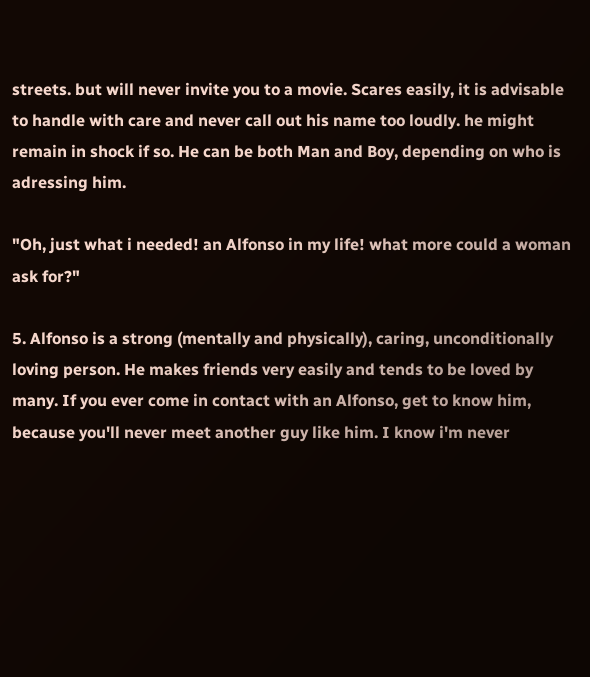streets. but will never invite you to a movie. Scares easily, it is advisable to handle with care and never call out his name too loudly. he might remain in shock if so. He can be both Man and Boy, depending on who is adressing him.

"Oh, just what i needed! an Alfonso in my life! what more could a woman ask for?"

5. Alfonso is a strong (mentally and physically), caring, unconditionally loving person. He makes friends very easily and tends to be loved by many. If you ever come in contact with an Alfonso, get to know him, because you'll never meet another guy like him. I know i'm never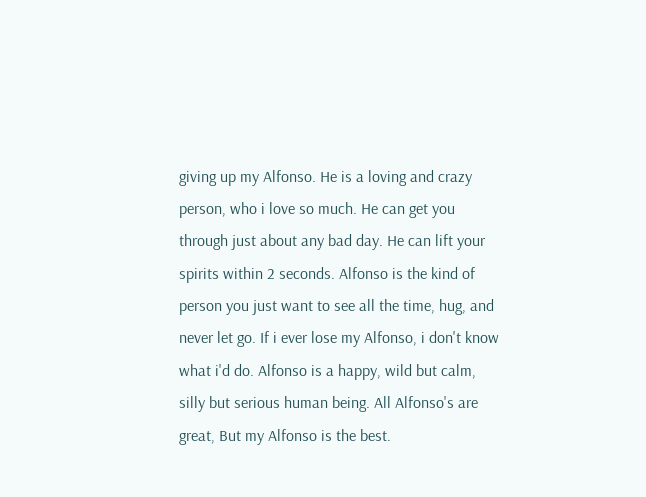giving up my Alfonso. He is a loving and crazy person, who i love so much. He can get you through just about any bad day. He can lift your spirits within 2 seconds. Alfonso is the kind of person you just want to see all the time, hug, and never let go. If i ever lose my Alfonso, i don't know what i'd do. Alfonso is a happy, wild but calm, silly but serious human being. All Alfonso's are great, But my Alfonso is the best.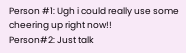Person #1: Ugh i could really use some cheering up right now!!
Person#2: Just talk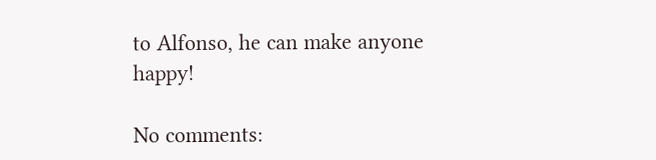to Alfonso, he can make anyone happy!

No comments: